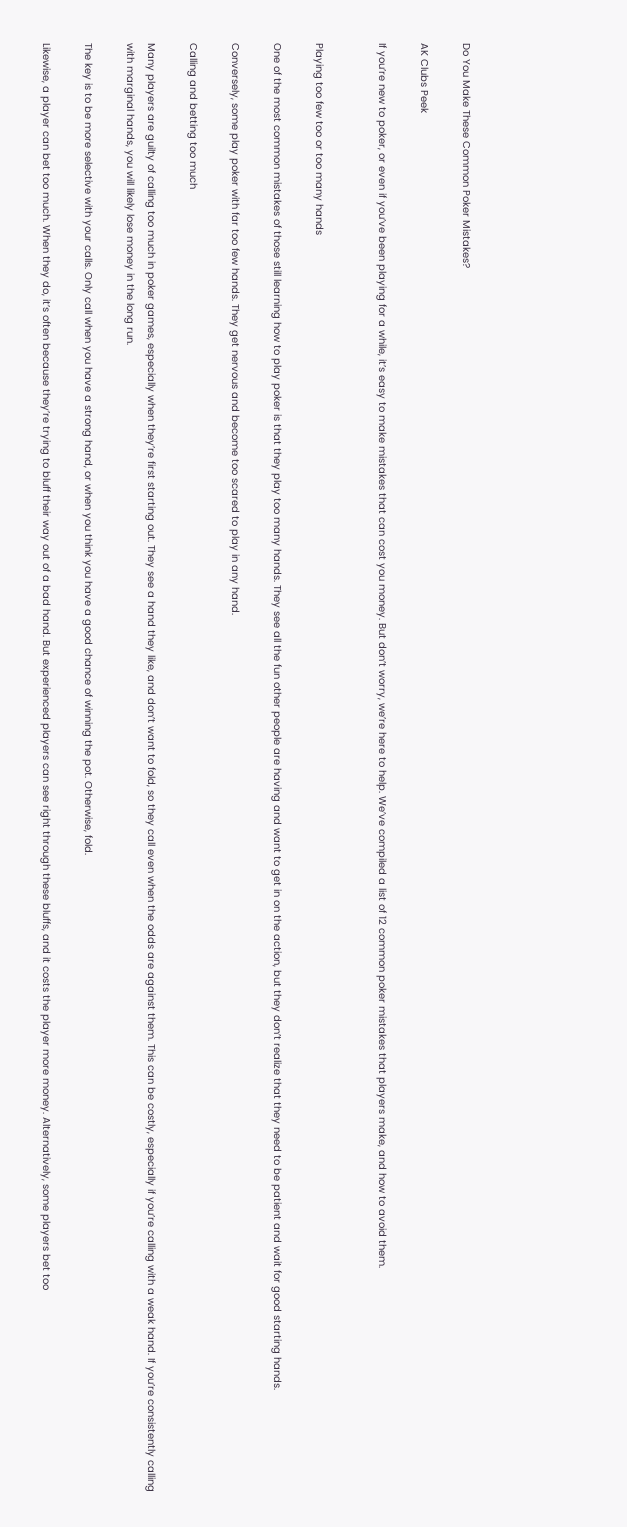Do You Make These Common Poker Mistakes?

AK Clubs Peek

If you’re new to poker, or even if you’ve been playing for a while, it’s easy to make mistakes that can cost you money. But don’t worry, we’re here to help. We’ve compiled a list of 12 common poker mistakes that players make, and how to avoid them.


Playing too few too or too many hands

One of the most common mistakes of those still learning how to play poker is that they play too many hands. They see all the fun other people are having and want to get in on the action, but they don’t realize that they need to be patient and wait for good starting hands.

Conversely, some play poker with far too few hands. They get nervous and become too scared to play in any hand.

Calling and betting too much

Many players are guilty of calling too much in poker games, especially when they’re first starting out. They see a hand they like, and don’t want to fold, so they call even when the odds are against them. This can be costly, especially if you’re calling with a weak hand. If you’re consistently calling with marginal hands, you will likely lose money in the long run.

The key is to be more selective with your calls. Only call when you have a strong hand, or when you think you have a good chance of winning the pot. Otherwise, fold.

Likewise, a player can bet too much. When they do, it’s often because they’re trying to bluff their way out of a bad hand. But experienced players can see right through these bluffs, and it costs the player more money. Alternatively, some players bet too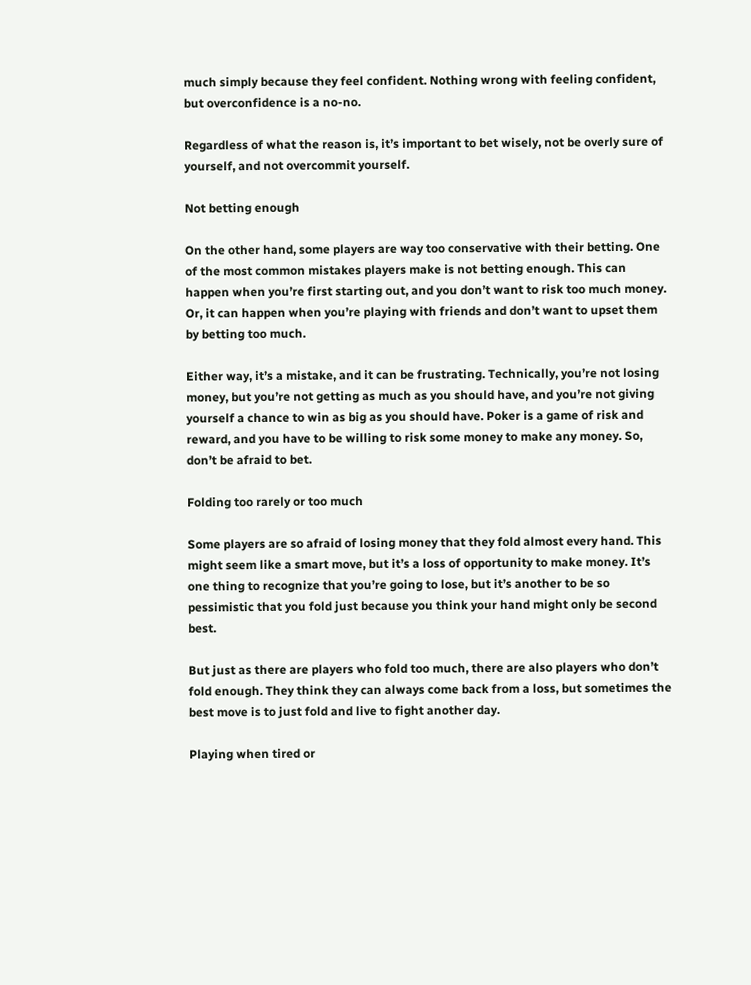much simply because they feel confident. Nothing wrong with feeling confident, but overconfidence is a no-no.

Regardless of what the reason is, it’s important to bet wisely, not be overly sure of yourself, and not overcommit yourself.

Not betting enough

On the other hand, some players are way too conservative with their betting. One of the most common mistakes players make is not betting enough. This can happen when you’re first starting out, and you don’t want to risk too much money. Or, it can happen when you’re playing with friends and don’t want to upset them by betting too much.

Either way, it’s a mistake, and it can be frustrating. Technically, you’re not losing money, but you’re not getting as much as you should have, and you’re not giving yourself a chance to win as big as you should have. Poker is a game of risk and reward, and you have to be willing to risk some money to make any money. So, don’t be afraid to bet.

Folding too rarely or too much

Some players are so afraid of losing money that they fold almost every hand. This might seem like a smart move, but it’s a loss of opportunity to make money. It’s one thing to recognize that you’re going to lose, but it’s another to be so pessimistic that you fold just because you think your hand might only be second best.

But just as there are players who fold too much, there are also players who don’t fold enough. They think they can always come back from a loss, but sometimes the best move is to just fold and live to fight another day.

Playing when tired or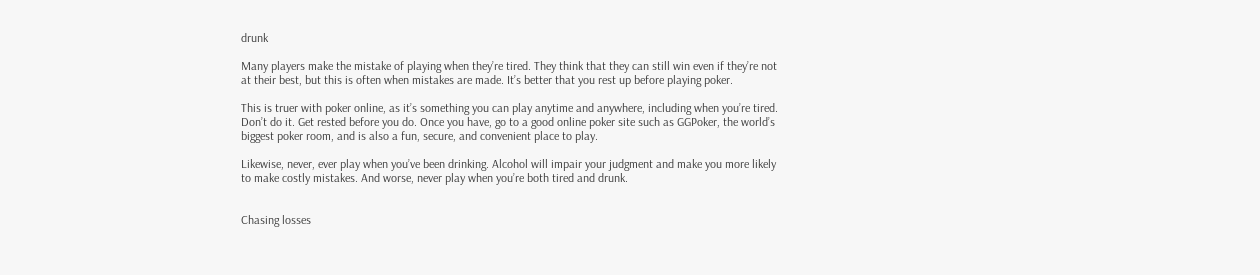drunk

Many players make the mistake of playing when they’re tired. They think that they can still win even if they’re not at their best, but this is often when mistakes are made. It’s better that you rest up before playing poker.

This is truer with poker online, as it’s something you can play anytime and anywhere, including when you’re tired. Don’t do it. Get rested before you do. Once you have, go to a good online poker site such as GGPoker, the world’s biggest poker room, and is also a fun, secure, and convenient place to play.

Likewise, never, ever play when you’ve been drinking. Alcohol will impair your judgment and make you more likely to make costly mistakes. And worse, never play when you’re both tired and drunk.


Chasing losses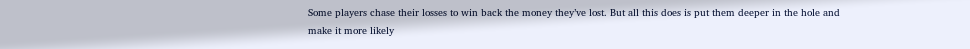Some players chase their losses to win back the money they’ve lost. But all this does is put them deeper in the hole and make it more likely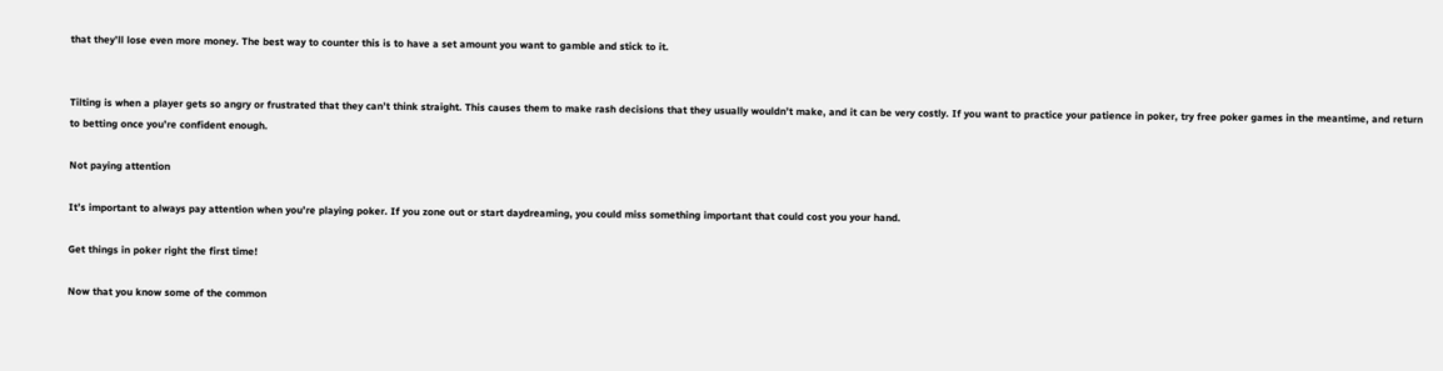that they’ll lose even more money. The best way to counter this is to have a set amount you want to gamble and stick to it.


Tilting is when a player gets so angry or frustrated that they can’t think straight. This causes them to make rash decisions that they usually wouldn’t make, and it can be very costly. If you want to practice your patience in poker, try free poker games in the meantime, and return to betting once you’re confident enough.

Not paying attention

It’s important to always pay attention when you’re playing poker. If you zone out or start daydreaming, you could miss something important that could cost you your hand.

Get things in poker right the first time!

Now that you know some of the common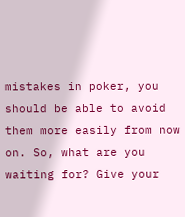mistakes in poker, you should be able to avoid them more easily from now on. So, what are you waiting for? Give your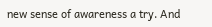new sense of awareness a try. And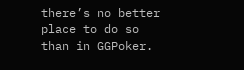there’s no better place to do so than in GGPoker.